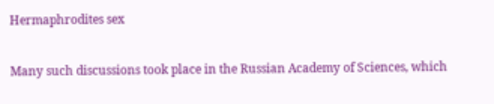Hermaphrodites sex

Many such discussions took place in the Russian Academy of Sciences, which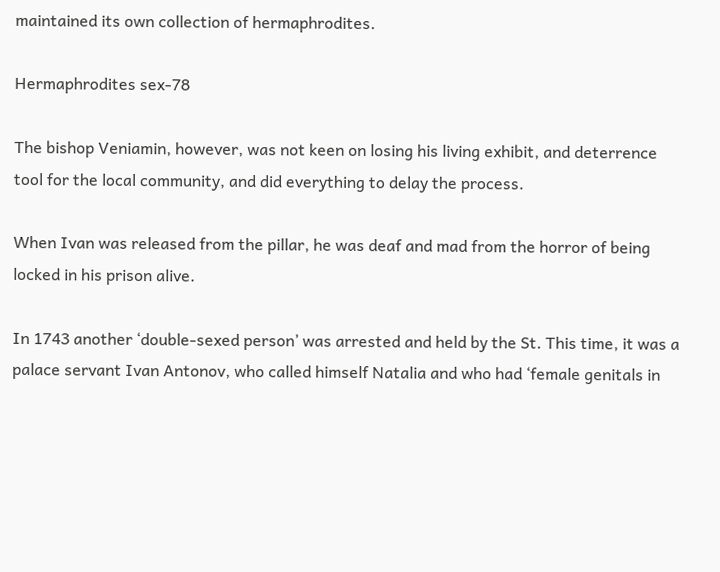maintained its own collection of hermaphrodites.

Hermaphrodites sex-78

The bishop Veniamin, however, was not keen on losing his living exhibit, and deterrence tool for the local community, and did everything to delay the process.

When Ivan was released from the pillar, he was deaf and mad from the horror of being locked in his prison alive.

In 1743 another ‘double-sexed person’ was arrested and held by the St. This time, it was a palace servant Ivan Antonov, who called himself Natalia and who had ‘female genitals in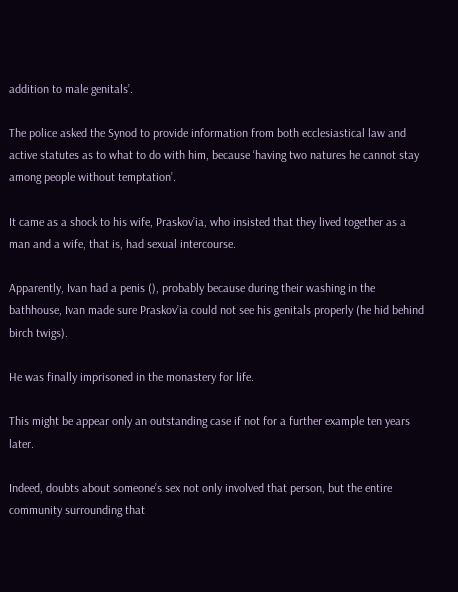addition to male genitals’.

The police asked the Synod to provide information from both ecclesiastical law and active statutes as to what to do with him, because ‘having two natures he cannot stay among people without temptation’.

It came as a shock to his wife, Praskov’ia, who insisted that they lived together as a man and a wife, that is, had sexual intercourse.

Apparently, Ivan had a penis (), probably because during their washing in the bathhouse, Ivan made sure Praskov’ia could not see his genitals properly (he hid behind birch twigs).

He was finally imprisoned in the monastery for life.

This might be appear only an outstanding case if not for a further example ten years later.

Indeed, doubts about someone’s sex not only involved that person, but the entire community surrounding that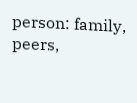person: family, peers,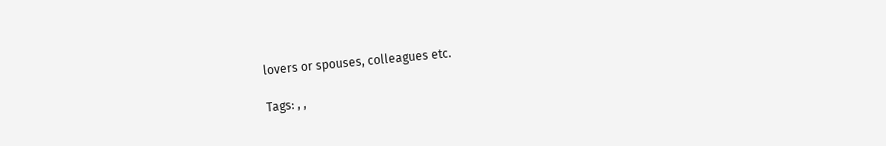lovers or spouses, colleagues etc.

Tags: , ,